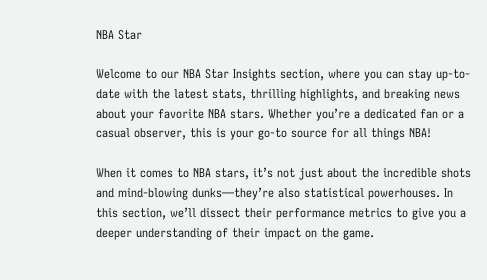NBA Star

Welcome to our NBA Star Insights section, where you can stay up-to-date with the latest stats, thrilling highlights, and breaking news about your favorite NBA stars. Whether you’re a dedicated fan or a casual observer, this is your go-to source for all things NBA!

When it comes to NBA stars, it’s not just about the incredible shots and mind-blowing dunks—they’re also statistical powerhouses. In this section, we’ll dissect their performance metrics to give you a deeper understanding of their impact on the game.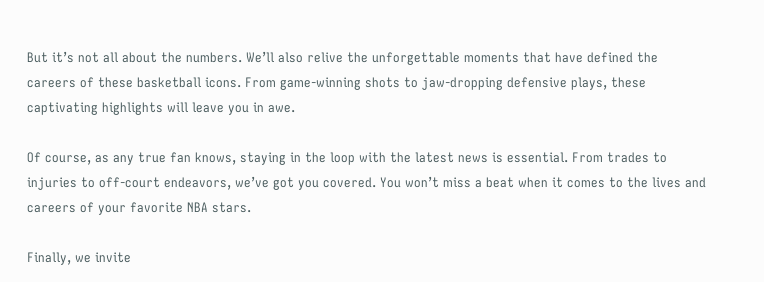But it’s not all about the numbers. We’ll also relive the unforgettable moments that have defined the careers of these basketball icons. From game-winning shots to jaw-dropping defensive plays, these captivating highlights will leave you in awe.

Of course, as any true fan knows, staying in the loop with the latest news is essential. From trades to injuries to off-court endeavors, we’ve got you covered. You won’t miss a beat when it comes to the lives and careers of your favorite NBA stars.

Finally, we invite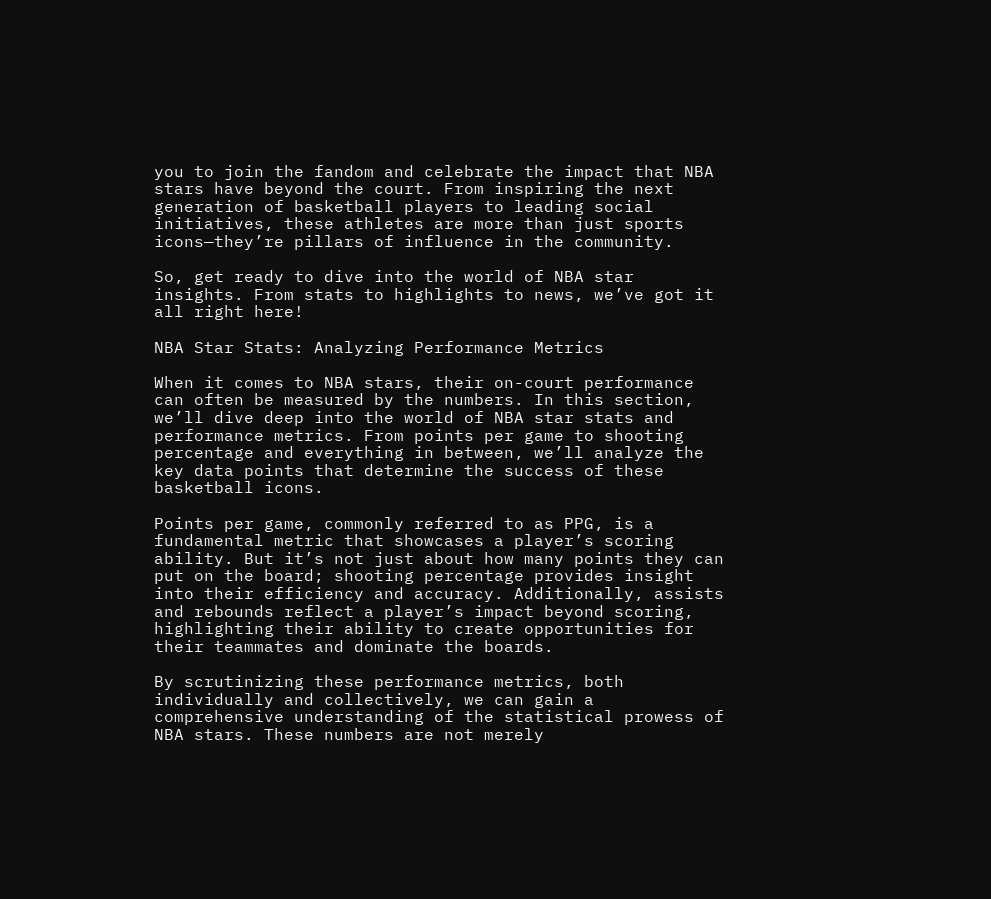you to join the fandom and celebrate the impact that NBA stars have beyond the court. From inspiring the next generation of basketball players to leading social initiatives, these athletes are more than just sports icons—they’re pillars of influence in the community.

So, get ready to dive into the world of NBA star insights. From stats to highlights to news, we’ve got it all right here!

NBA Star Stats: Analyzing Performance Metrics

When it comes to NBA stars, their on-court performance can often be measured by the numbers. In this section, we’ll dive deep into the world of NBA star stats and performance metrics. From points per game to shooting percentage and everything in between, we’ll analyze the key data points that determine the success of these basketball icons.

Points per game, commonly referred to as PPG, is a fundamental metric that showcases a player’s scoring ability. But it’s not just about how many points they can put on the board; shooting percentage provides insight into their efficiency and accuracy. Additionally, assists and rebounds reflect a player’s impact beyond scoring, highlighting their ability to create opportunities for their teammates and dominate the boards.

By scrutinizing these performance metrics, both individually and collectively, we can gain a comprehensive understanding of the statistical prowess of NBA stars. These numbers are not merely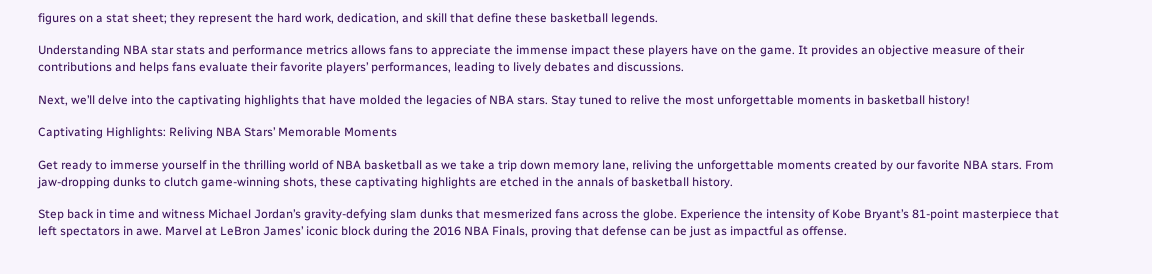figures on a stat sheet; they represent the hard work, dedication, and skill that define these basketball legends.

Understanding NBA star stats and performance metrics allows fans to appreciate the immense impact these players have on the game. It provides an objective measure of their contributions and helps fans evaluate their favorite players’ performances, leading to lively debates and discussions.

Next, we’ll delve into the captivating highlights that have molded the legacies of NBA stars. Stay tuned to relive the most unforgettable moments in basketball history!

Captivating Highlights: Reliving NBA Stars’ Memorable Moments

Get ready to immerse yourself in the thrilling world of NBA basketball as we take a trip down memory lane, reliving the unforgettable moments created by our favorite NBA stars. From jaw-dropping dunks to clutch game-winning shots, these captivating highlights are etched in the annals of basketball history.

Step back in time and witness Michael Jordan’s gravity-defying slam dunks that mesmerized fans across the globe. Experience the intensity of Kobe Bryant’s 81-point masterpiece that left spectators in awe. Marvel at LeBron James’ iconic block during the 2016 NBA Finals, proving that defense can be just as impactful as offense.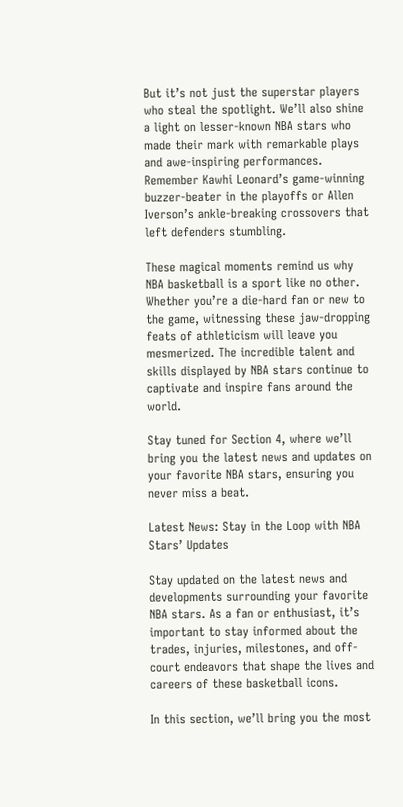But it’s not just the superstar players who steal the spotlight. We’ll also shine a light on lesser-known NBA stars who made their mark with remarkable plays and awe-inspiring performances. Remember Kawhi Leonard’s game-winning buzzer-beater in the playoffs or Allen Iverson’s ankle-breaking crossovers that left defenders stumbling.

These magical moments remind us why NBA basketball is a sport like no other. Whether you’re a die-hard fan or new to the game, witnessing these jaw-dropping feats of athleticism will leave you mesmerized. The incredible talent and skills displayed by NBA stars continue to captivate and inspire fans around the world.

Stay tuned for Section 4, where we’ll bring you the latest news and updates on your favorite NBA stars, ensuring you never miss a beat.

Latest News: Stay in the Loop with NBA Stars’ Updates

Stay updated on the latest news and developments surrounding your favorite NBA stars. As a fan or enthusiast, it’s important to stay informed about the trades, injuries, milestones, and off-court endeavors that shape the lives and careers of these basketball icons.

In this section, we’ll bring you the most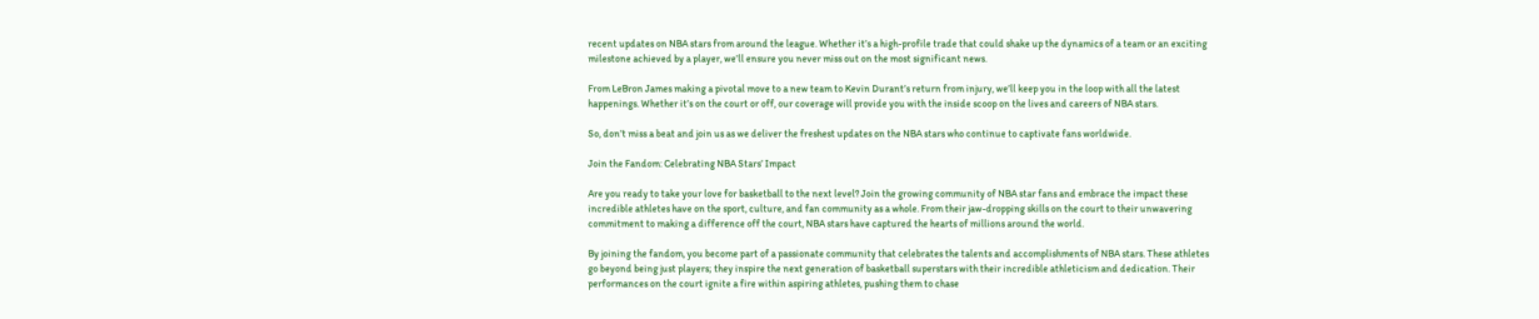recent updates on NBA stars from around the league. Whether it’s a high-profile trade that could shake up the dynamics of a team or an exciting milestone achieved by a player, we’ll ensure you never miss out on the most significant news.

From LeBron James making a pivotal move to a new team to Kevin Durant’s return from injury, we’ll keep you in the loop with all the latest happenings. Whether it’s on the court or off, our coverage will provide you with the inside scoop on the lives and careers of NBA stars.

So, don’t miss a beat and join us as we deliver the freshest updates on the NBA stars who continue to captivate fans worldwide.

Join the Fandom: Celebrating NBA Stars’ Impact

Are you ready to take your love for basketball to the next level? Join the growing community of NBA star fans and embrace the impact these incredible athletes have on the sport, culture, and fan community as a whole. From their jaw-dropping skills on the court to their unwavering commitment to making a difference off the court, NBA stars have captured the hearts of millions around the world.

By joining the fandom, you become part of a passionate community that celebrates the talents and accomplishments of NBA stars. These athletes go beyond being just players; they inspire the next generation of basketball superstars with their incredible athleticism and dedication. Their performances on the court ignite a fire within aspiring athletes, pushing them to chase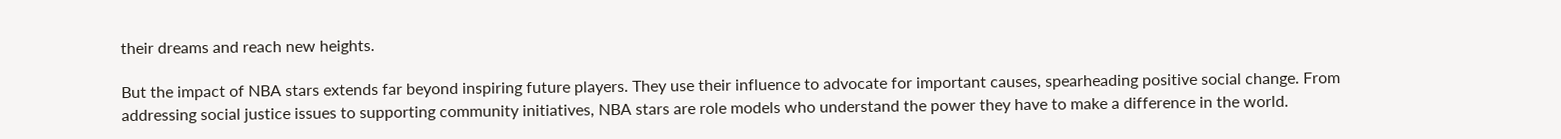their dreams and reach new heights.

But the impact of NBA stars extends far beyond inspiring future players. They use their influence to advocate for important causes, spearheading positive social change. From addressing social justice issues to supporting community initiatives, NBA stars are role models who understand the power they have to make a difference in the world.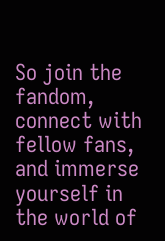So join the fandom, connect with fellow fans, and immerse yourself in the world of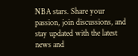NBA stars. Share your passion, join discussions, and stay updated with the latest news and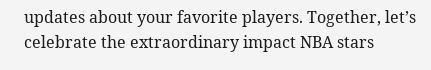updates about your favorite players. Together, let’s celebrate the extraordinary impact NBA stars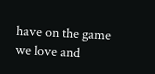have on the game we love and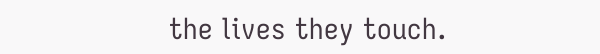the lives they touch.